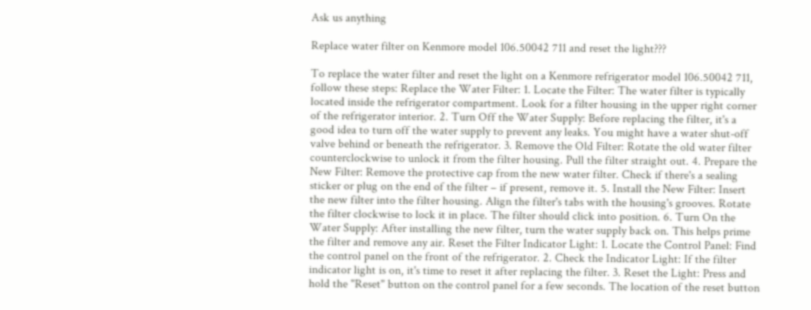Ask us anything

Replace water filter on Kenmore model 106.50042 711 and reset the light???

To replace the water filter and reset the light on a Kenmore refrigerator model 106.50042 711, follow these steps: Replace the Water Filter: 1. Locate the Filter: The water filter is typically located inside the refrigerator compartment. Look for a filter housing in the upper right corner of the refrigerator interior. 2. Turn Off the Water Supply: Before replacing the filter, it's a good idea to turn off the water supply to prevent any leaks. You might have a water shut-off valve behind or beneath the refrigerator. 3. Remove the Old Filter: Rotate the old water filter counterclockwise to unlock it from the filter housing. Pull the filter straight out. 4. Prepare the New Filter: Remove the protective cap from the new water filter. Check if there's a sealing sticker or plug on the end of the filter – if present, remove it. 5. Install the New Filter: Insert the new filter into the filter housing. Align the filter's tabs with the housing's grooves. Rotate the filter clockwise to lock it in place. The filter should click into position. 6. Turn On the Water Supply: After installing the new filter, turn the water supply back on. This helps prime the filter and remove any air. Reset the Filter Indicator Light: 1. Locate the Control Panel: Find the control panel on the front of the refrigerator. 2. Check the Indicator Light: If the filter indicator light is on, it's time to reset it after replacing the filter. 3. Reset the Light: Press and hold the "Reset" button on the control panel for a few seconds. The location of the reset button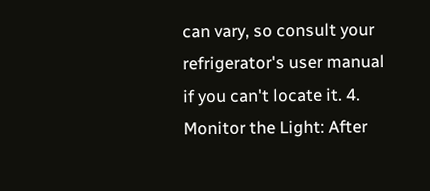can vary, so consult your refrigerator's user manual if you can't locate it. 4. Monitor the Light: After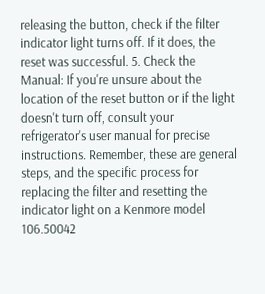releasing the button, check if the filter indicator light turns off. If it does, the reset was successful. 5. Check the Manual: If you're unsure about the location of the reset button or if the light doesn't turn off, consult your refrigerator's user manual for precise instructions. Remember, these are general steps, and the specific process for replacing the filter and resetting the indicator light on a Kenmore model 106.50042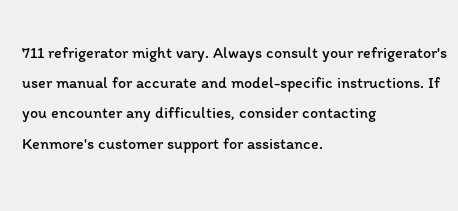711 refrigerator might vary. Always consult your refrigerator's user manual for accurate and model-specific instructions. If you encounter any difficulties, consider contacting Kenmore's customer support for assistance.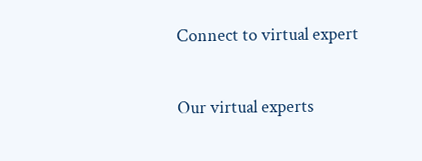Connect to virtual expert

Our virtual experts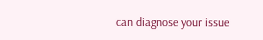can diagnose your issue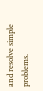and resolve simple problems.